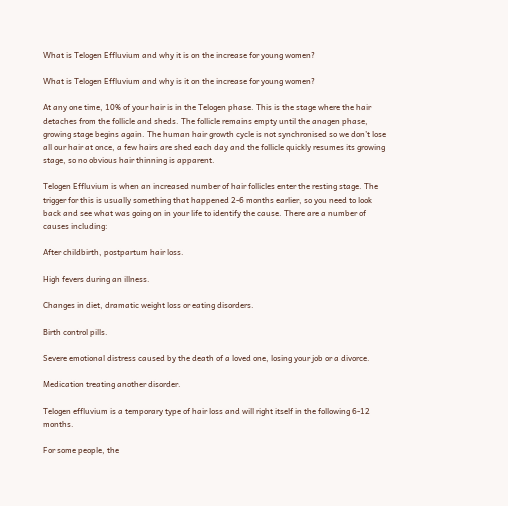What is Telogen Effluvium and why it is on the increase for young women?

What is Telogen Effluvium and why is it on the increase for young women?

At any one time, 10% of your hair is in the Telogen phase. This is the stage where the hair detaches from the follicle and sheds. The follicle remains empty until the anagen phase, growing stage begins again. The human hair growth cycle is not synchronised so we don’t lose all our hair at once, a few hairs are shed each day and the follicle quickly resumes its growing stage, so no obvious hair thinning is apparent.

Telogen Effluvium is when an increased number of hair follicles enter the resting stage. The trigger for this is usually something that happened 2-6 months earlier, so you need to look back and see what was going on in your life to identify the cause. There are a number of causes including:

After childbirth, postpartum hair loss.

High fevers during an illness.

Changes in diet, dramatic weight loss or eating disorders.

Birth control pills.

Severe emotional distress caused by the death of a loved one, losing your job or a divorce.

Medication treating another disorder.

Telogen effluvium is a temporary type of hair loss and will right itself in the following 6-12 months.

For some people, the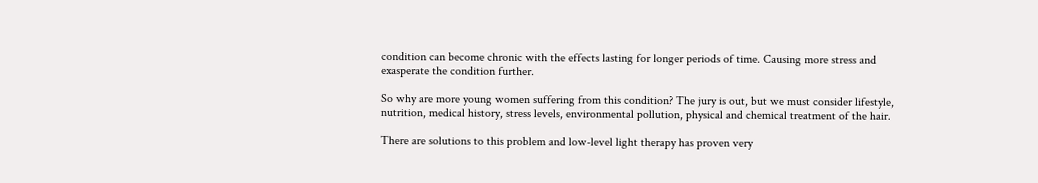condition can become chronic with the effects lasting for longer periods of time. Causing more stress and exasperate the condition further.

So why are more young women suffering from this condition? The jury is out, but we must consider lifestyle, nutrition, medical history, stress levels, environmental pollution, physical and chemical treatment of the hair.

There are solutions to this problem and low-level light therapy has proven very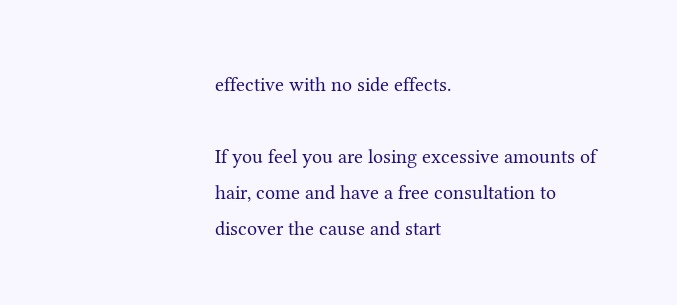effective with no side effects.

If you feel you are losing excessive amounts of hair, come and have a free consultation to discover the cause and start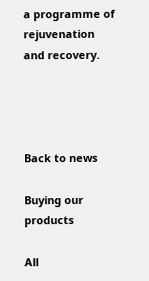a programme of rejuvenation and recovery.




Back to news

Buying our products

All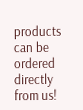products can be ordered directly from us!